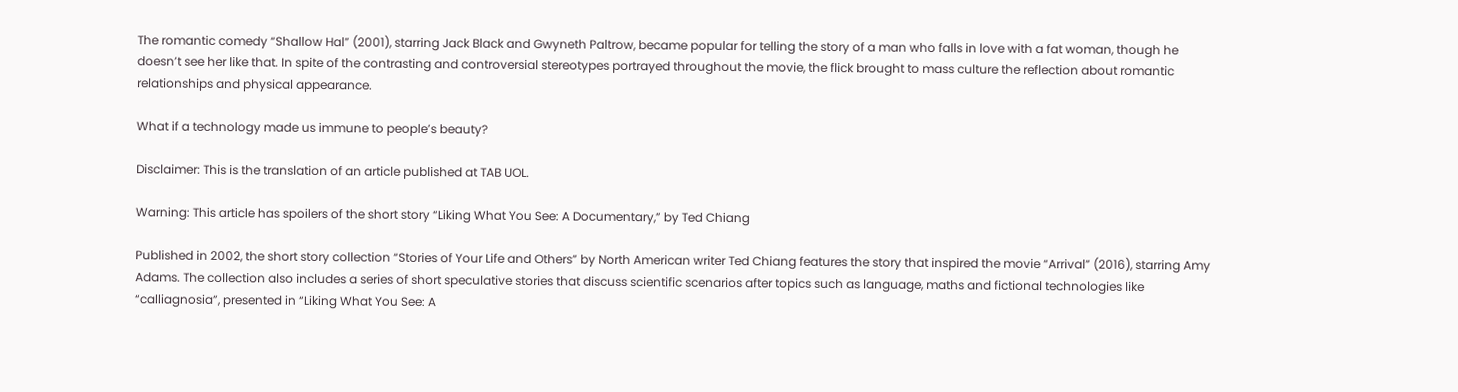The romantic comedy “Shallow Hal” (2001), starring Jack Black and Gwyneth Paltrow, became popular for telling the story of a man who falls in love with a fat woman, though he doesn’t see her like that. In spite of the contrasting and controversial stereotypes portrayed throughout the movie, the flick brought to mass culture the reflection about romantic relationships and physical appearance.

What if a technology made us immune to people’s beauty?

Disclaimer: This is the translation of an article published at TAB UOL.

Warning: This article has spoilers of the short story “Liking What You See: A Documentary,” by Ted Chiang

Published in 2002, the short story collection “Stories of Your Life and Others” by North American writer Ted Chiang features the story that inspired the movie “Arrival” (2016), starring Amy Adams. The collection also includes a series of short speculative stories that discuss scientific scenarios after topics such as language, maths and fictional technologies like “calliagnosia”, presented in “Liking What You See: A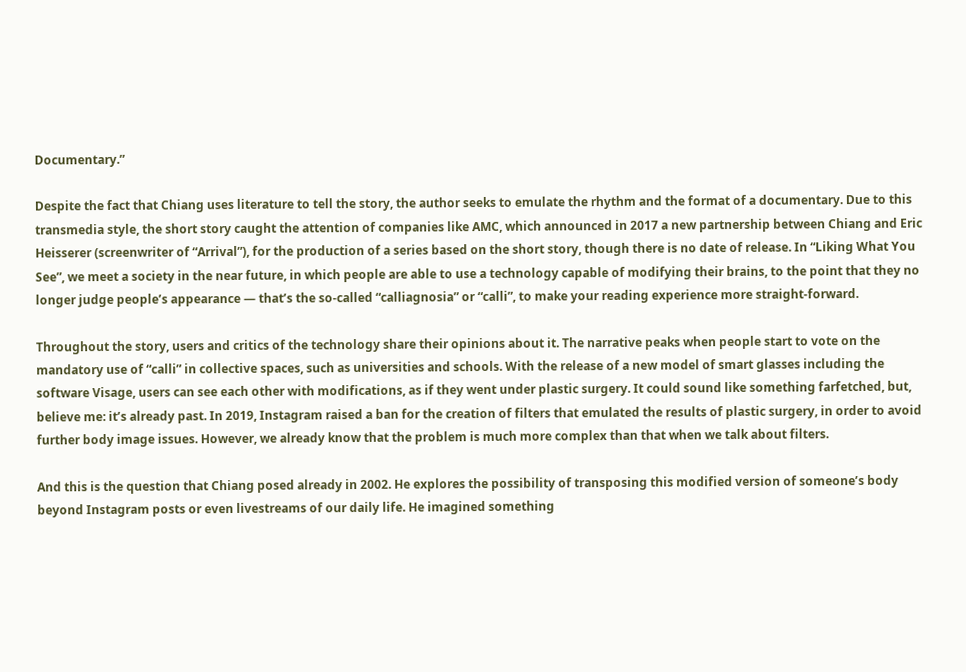Documentary.”

Despite the fact that Chiang uses literature to tell the story, the author seeks to emulate the rhythm and the format of a documentary. Due to this transmedia style, the short story caught the attention of companies like AMC, which announced in 2017 a new partnership between Chiang and Eric Heisserer (screenwriter of “Arrival”), for the production of a series based on the short story, though there is no date of release. In “Liking What You See”, we meet a society in the near future, in which people are able to use a technology capable of modifying their brains, to the point that they no longer judge people’s appearance — that’s the so-called “calliagnosia” or “calli”, to make your reading experience more straight-forward.

Throughout the story, users and critics of the technology share their opinions about it. The narrative peaks when people start to vote on the mandatory use of “calli” in collective spaces, such as universities and schools. With the release of a new model of smart glasses including the software Visage, users can see each other with modifications, as if they went under plastic surgery. It could sound like something farfetched, but, believe me: it’s already past. In 2019, Instagram raised a ban for the creation of filters that emulated the results of plastic surgery, in order to avoid further body image issues. However, we already know that the problem is much more complex than that when we talk about filters.

And this is the question that Chiang posed already in 2002. He explores the possibility of transposing this modified version of someone’s body beyond Instagram posts or even livestreams of our daily life. He imagined something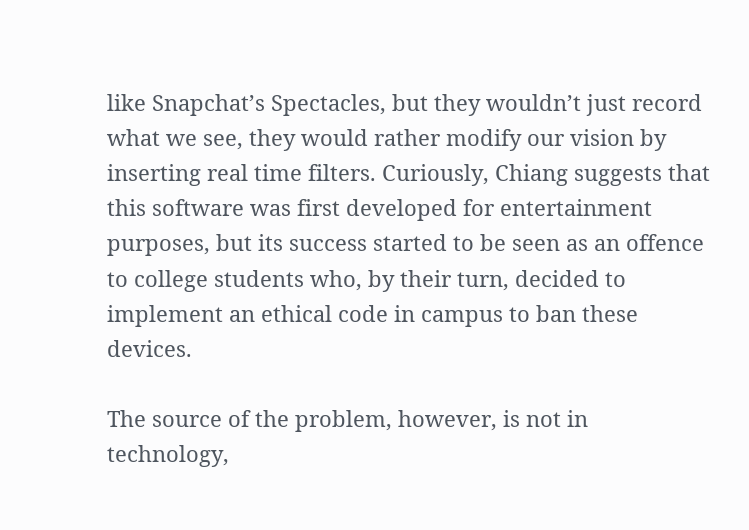like Snapchat’s Spectacles, but they wouldn’t just record what we see, they would rather modify our vision by inserting real time filters. Curiously, Chiang suggests that this software was first developed for entertainment purposes, but its success started to be seen as an offence to college students who, by their turn, decided to implement an ethical code in campus to ban these devices.

The source of the problem, however, is not in technology,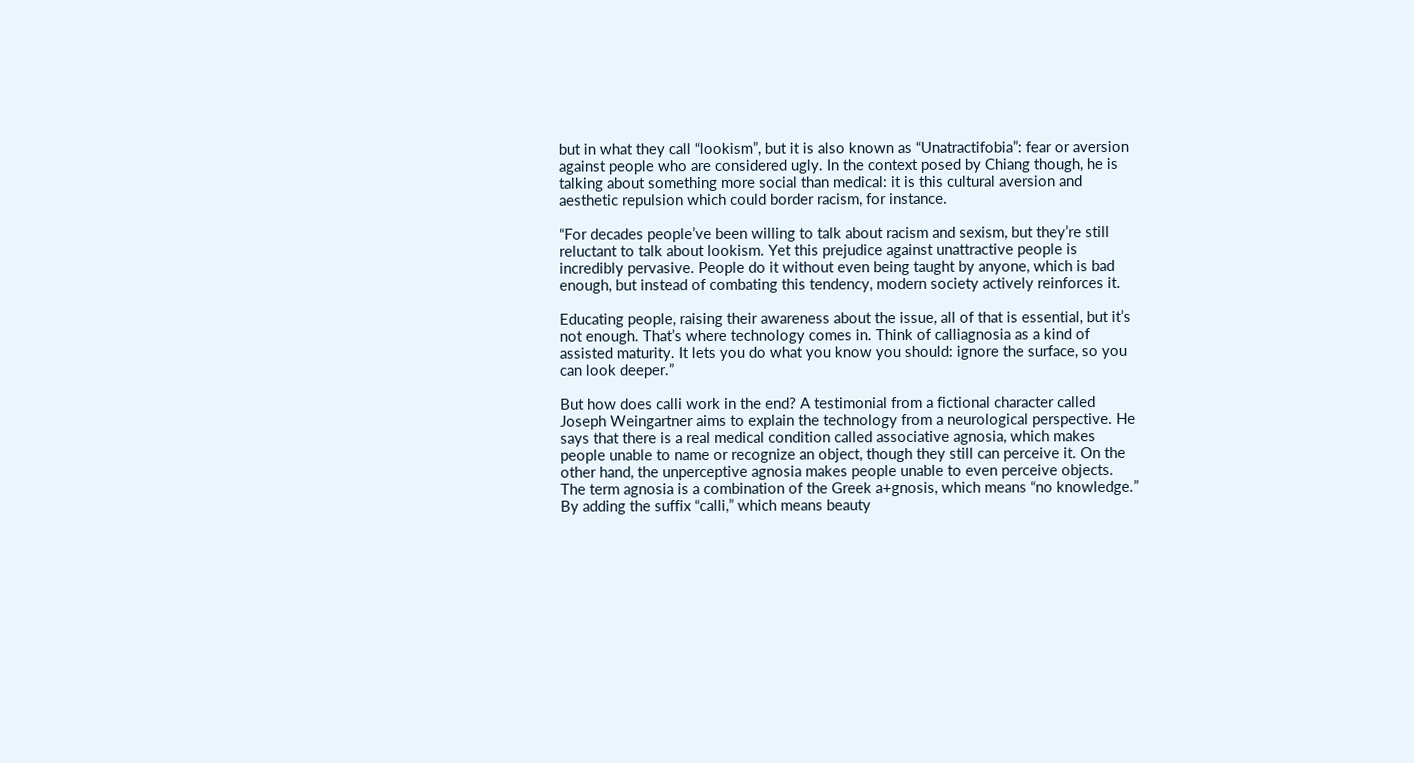but in what they call “lookism”, but it is also known as “Unatractifobia”: fear or aversion against people who are considered ugly. In the context posed by Chiang though, he is talking about something more social than medical: it is this cultural aversion and aesthetic repulsion which could border racism, for instance.

“For decades people’ve been willing to talk about racism and sexism, but they’re still reluctant to talk about lookism. Yet this prejudice against unattractive people is incredibly pervasive. People do it without even being taught by anyone, which is bad enough, but instead of combating this tendency, modern society actively reinforces it.

Educating people, raising their awareness about the issue, all of that is essential, but it’s not enough. That’s where technology comes in. Think of calliagnosia as a kind of assisted maturity. It lets you do what you know you should: ignore the surface, so you can look deeper.”

But how does calli work in the end? A testimonial from a fictional character called Joseph Weingartner aims to explain the technology from a neurological perspective. He says that there is a real medical condition called associative agnosia, which makes people unable to name or recognize an object, though they still can perceive it. On the other hand, the unperceptive agnosia makes people unable to even perceive objects. The term agnosia is a combination of the Greek a+gnosis, which means “no knowledge.” By adding the suffix “calli,” which means beauty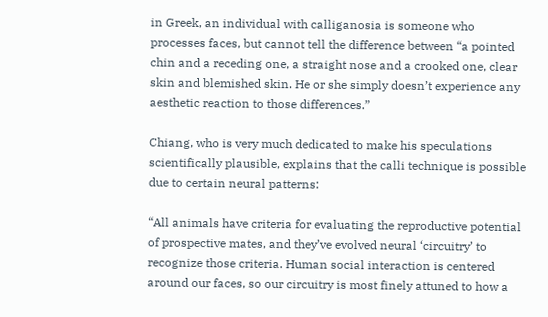in Greek, an individual with calliganosia is someone who processes faces, but cannot tell the difference between “a pointed chin and a receding one, a straight nose and a crooked one, clear skin and blemished skin. He or she simply doesn’t experience any aesthetic reaction to those differences.”

Chiang, who is very much dedicated to make his speculations scientifically plausible, explains that the calli technique is possible due to certain neural patterns:

“All animals have criteria for evaluating the reproductive potential of prospective mates, and they’ve evolved neural ‘circuitry’ to recognize those criteria. Human social interaction is centered around our faces, so our circuitry is most finely attuned to how a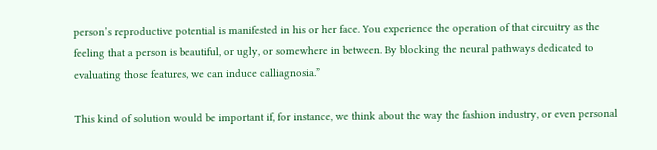person’s reproductive potential is manifested in his or her face. You experience the operation of that circuitry as the feeling that a person is beautiful, or ugly, or somewhere in between. By blocking the neural pathways dedicated to evaluating those features, we can induce calliagnosia.”

This kind of solution would be important if, for instance, we think about the way the fashion industry, or even personal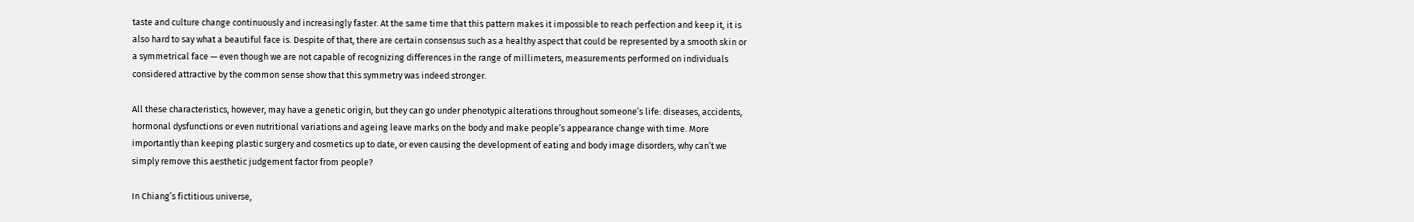taste and culture change continuously and increasingly faster. At the same time that this pattern makes it impossible to reach perfection and keep it, it is also hard to say what a beautiful face is. Despite of that, there are certain consensus such as a healthy aspect that could be represented by a smooth skin or a symmetrical face — even though we are not capable of recognizing differences in the range of millimeters, measurements performed on individuals considered attractive by the common sense show that this symmetry was indeed stronger.

All these characteristics, however, may have a genetic origin, but they can go under phenotypic alterations throughout someone’s life: diseases, accidents, hormonal dysfunctions or even nutritional variations and ageing leave marks on the body and make people’s appearance change with time. More importantly than keeping plastic surgery and cosmetics up to date, or even causing the development of eating and body image disorders, why can’t we simply remove this aesthetic judgement factor from people?

In Chiang’s fictitious universe,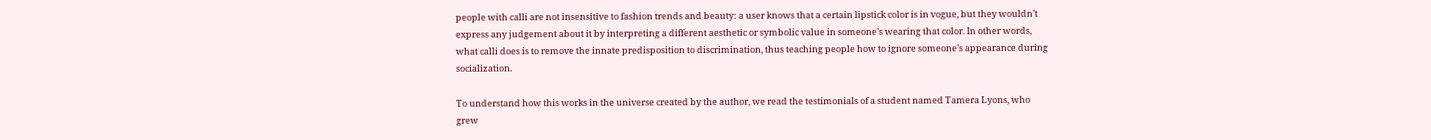people with calli are not insensitive to fashion trends and beauty: a user knows that a certain lipstick color is in vogue, but they wouldn’t express any judgement about it by interpreting a different aesthetic or symbolic value in someone’s wearing that color. In other words, what calli does is to remove the innate predisposition to discrimination, thus teaching people how to ignore someone’s appearance during socialization.

To understand how this works in the universe created by the author, we read the testimonials of a student named Tamera Lyons, who grew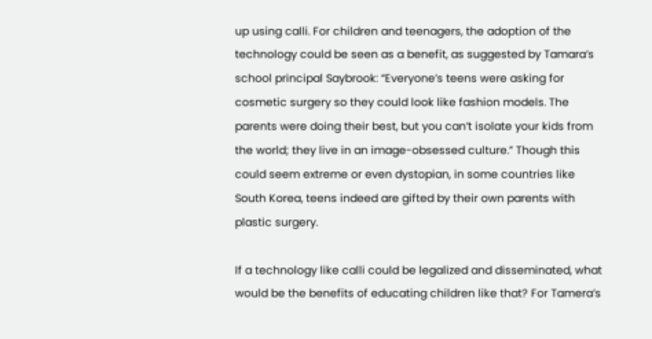up using calli. For children and teenagers, the adoption of the technology could be seen as a benefit, as suggested by Tamara’s school principal Saybrook: “Everyone’s teens were asking for cosmetic surgery so they could look like fashion models. The parents were doing their best, but you can’t isolate your kids from the world; they live in an image-obsessed culture.” Though this could seem extreme or even dystopian, in some countries like South Korea, teens indeed are gifted by their own parents with plastic surgery.

If a technology like calli could be legalized and disseminated, what would be the benefits of educating children like that? For Tamera’s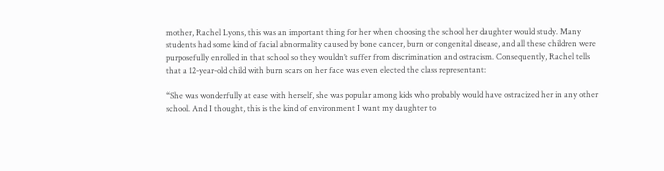mother, Rachel Lyons, this was an important thing for her when choosing the school her daughter would study. Many students had some kind of facial abnormality caused by bone cancer, burn or congenital disease, and all these children were purposefully enrolled in that school so they wouldn’t suffer from discrimination and ostracism. Consequently, Rachel tells that a 12-year-old child with burn scars on her face was even elected the class representant:

“She was wonderfully at ease with herself, she was popular among kids who probably would have ostracized her in any other school. And I thought, this is the kind of environment I want my daughter to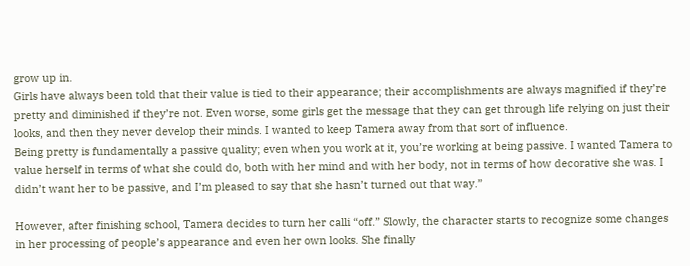grow up in.
Girls have always been told that their value is tied to their appearance; their accomplishments are always magnified if they’re pretty and diminished if they’re not. Even worse, some girls get the message that they can get through life relying on just their looks, and then they never develop their minds. I wanted to keep Tamera away from that sort of influence.
Being pretty is fundamentally a passive quality; even when you work at it, you’re working at being passive. I wanted Tamera to value herself in terms of what she could do, both with her mind and with her body, not in terms of how decorative she was. I didn’t want her to be passive, and I’m pleased to say that she hasn’t turned out that way.”

However, after finishing school, Tamera decides to turn her calli “off.” Slowly, the character starts to recognize some changes in her processing of people’s appearance and even her own looks. She finally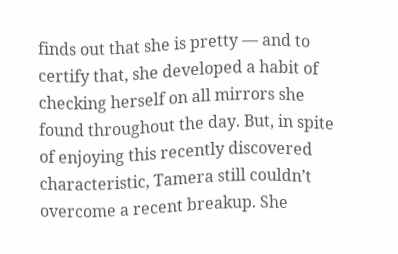finds out that she is pretty — and to certify that, she developed a habit of checking herself on all mirrors she found throughout the day. But, in spite of enjoying this recently discovered characteristic, Tamera still couldn’t overcome a recent breakup. She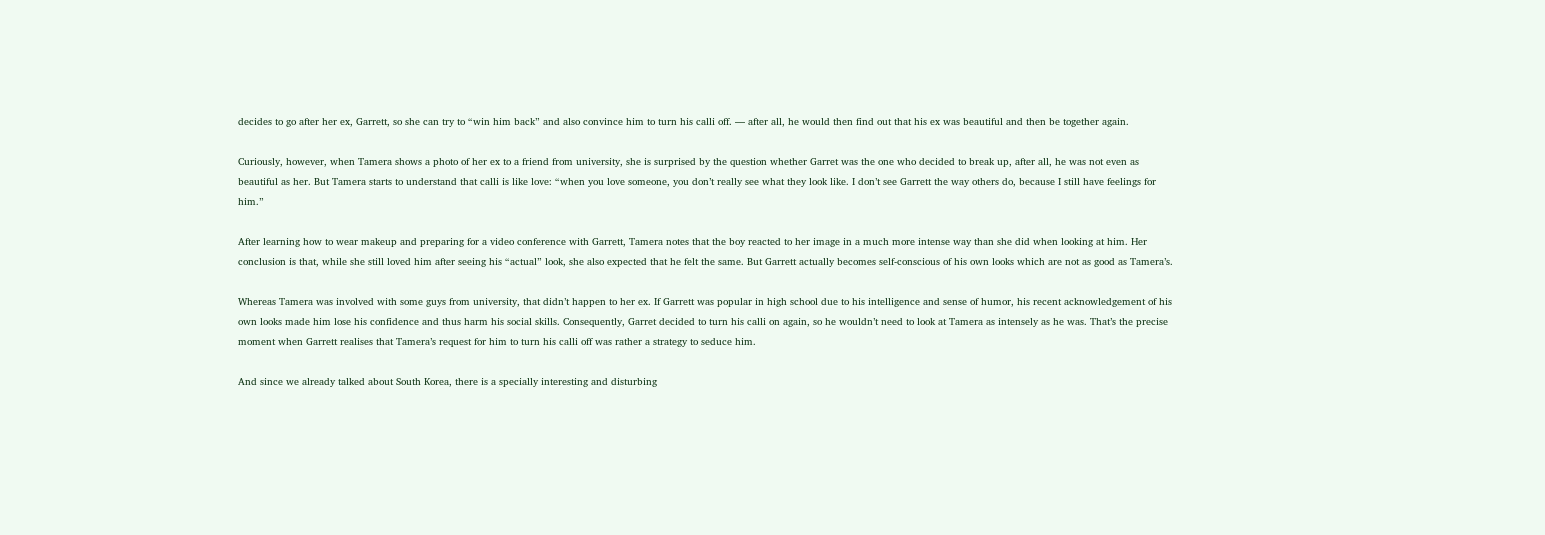decides to go after her ex, Garrett, so she can try to “win him back” and also convince him to turn his calli off. — after all, he would then find out that his ex was beautiful and then be together again.

Curiously, however, when Tamera shows a photo of her ex to a friend from university, she is surprised by the question whether Garret was the one who decided to break up, after all, he was not even as beautiful as her. But Tamera starts to understand that calli is like love: “when you love someone, you don’t really see what they look like. I don’t see Garrett the way others do, because I still have feelings for him.”

After learning how to wear makeup and preparing for a video conference with Garrett, Tamera notes that the boy reacted to her image in a much more intense way than she did when looking at him. Her conclusion is that, while she still loved him after seeing his “actual” look, she also expected that he felt the same. But Garrett actually becomes self-conscious of his own looks which are not as good as Tamera’s.

Whereas Tamera was involved with some guys from university, that didn’t happen to her ex. If Garrett was popular in high school due to his intelligence and sense of humor, his recent acknowledgement of his own looks made him lose his confidence and thus harm his social skills. Consequently, Garret decided to turn his calli on again, so he wouldn’t need to look at Tamera as intensely as he was. That’s the precise moment when Garrett realises that Tamera’s request for him to turn his calli off was rather a strategy to seduce him.

And since we already talked about South Korea, there is a specially interesting and disturbing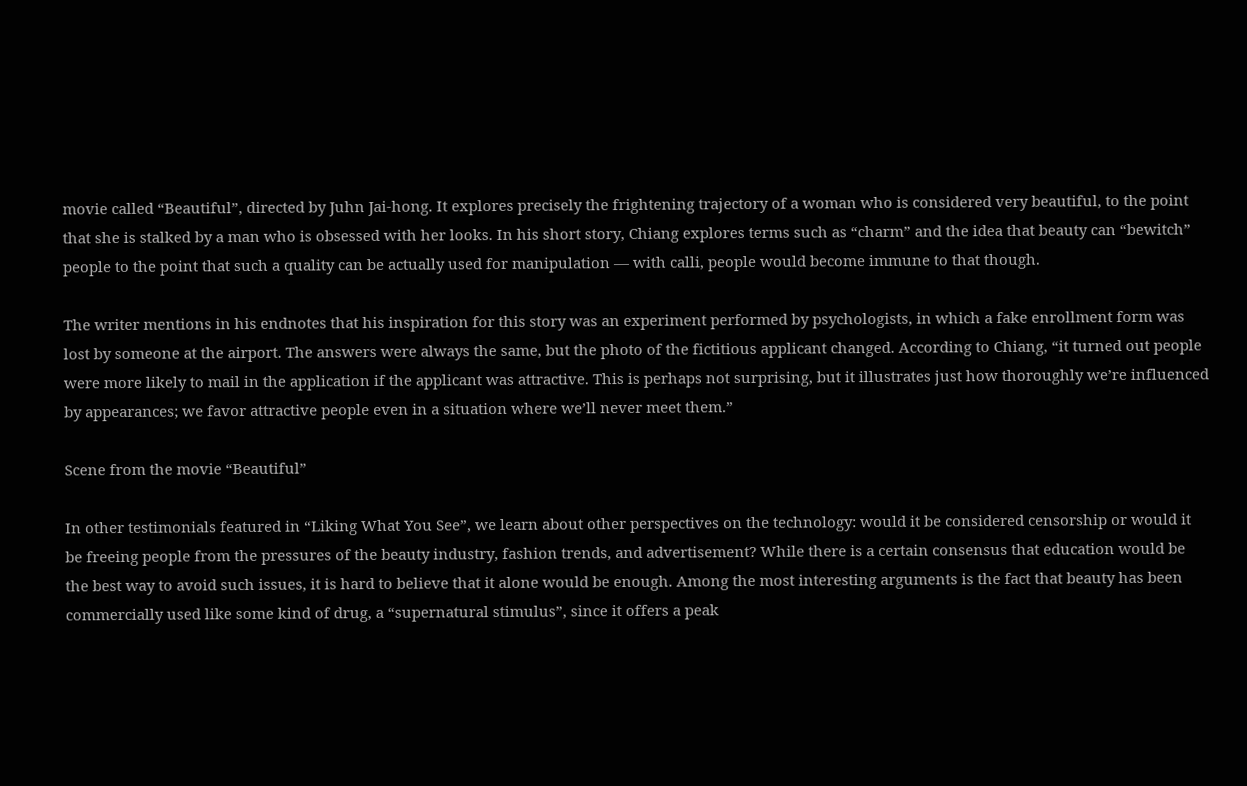movie called “Beautiful”, directed by Juhn Jai-hong. It explores precisely the frightening trajectory of a woman who is considered very beautiful, to the point that she is stalked by a man who is obsessed with her looks. In his short story, Chiang explores terms such as “charm” and the idea that beauty can “bewitch” people to the point that such a quality can be actually used for manipulation — with calli, people would become immune to that though.

The writer mentions in his endnotes that his inspiration for this story was an experiment performed by psychologists, in which a fake enrollment form was lost by someone at the airport. The answers were always the same, but the photo of the fictitious applicant changed. According to Chiang, “it turned out people were more likely to mail in the application if the applicant was attractive. This is perhaps not surprising, but it illustrates just how thoroughly we’re influenced by appearances; we favor attractive people even in a situation where we’ll never meet them.”

Scene from the movie “Beautiful”

In other testimonials featured in “Liking What You See”, we learn about other perspectives on the technology: would it be considered censorship or would it be freeing people from the pressures of the beauty industry, fashion trends, and advertisement? While there is a certain consensus that education would be the best way to avoid such issues, it is hard to believe that it alone would be enough. Among the most interesting arguments is the fact that beauty has been commercially used like some kind of drug, a “supernatural stimulus”, since it offers a peak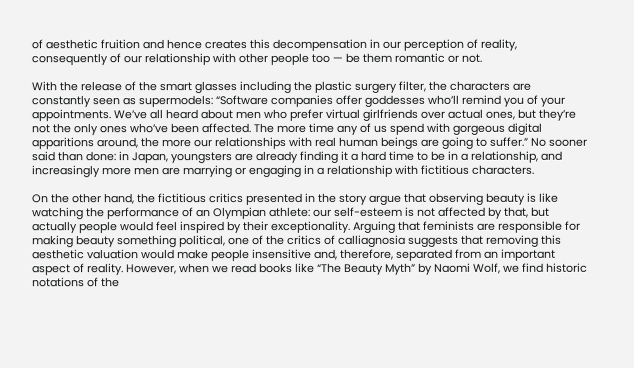of aesthetic fruition and hence creates this decompensation in our perception of reality, consequently of our relationship with other people too — be them romantic or not.

With the release of the smart glasses including the plastic surgery filter, the characters are constantly seen as supermodels: “Software companies offer goddesses who’ll remind you of your appointments. We’ve all heard about men who prefer virtual girlfriends over actual ones, but they’re not the only ones who’ve been affected. The more time any of us spend with gorgeous digital apparitions around, the more our relationships with real human beings are going to suffer.” No sooner said than done: in Japan, youngsters are already finding it a hard time to be in a relationship, and increasingly more men are marrying or engaging in a relationship with fictitious characters.

On the other hand, the fictitious critics presented in the story argue that observing beauty is like watching the performance of an Olympian athlete: our self-esteem is not affected by that, but actually people would feel inspired by their exceptionality. Arguing that feminists are responsible for making beauty something political, one of the critics of calliagnosia suggests that removing this aesthetic valuation would make people insensitive and, therefore, separated from an important aspect of reality. However, when we read books like “The Beauty Myth” by Naomi Wolf, we find historic notations of the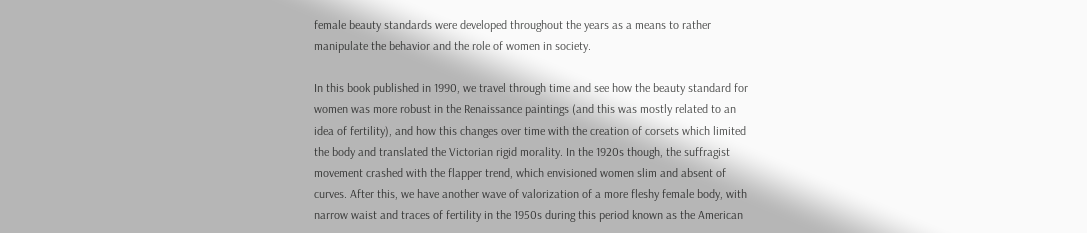female beauty standards were developed throughout the years as a means to rather manipulate the behavior and the role of women in society.

In this book published in 1990, we travel through time and see how the beauty standard for women was more robust in the Renaissance paintings (and this was mostly related to an idea of fertility), and how this changes over time with the creation of corsets which limited the body and translated the Victorian rigid morality. In the 1920s though, the suffragist movement crashed with the flapper trend, which envisioned women slim and absent of curves. After this, we have another wave of valorization of a more fleshy female body, with narrow waist and traces of fertility in the 1950s during this period known as the American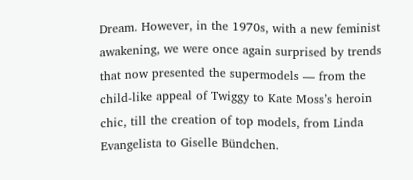Dream. However, in the 1970s, with a new feminist awakening, we were once again surprised by trends that now presented the supermodels — from the child-like appeal of Twiggy to Kate Moss’s heroin chic, till the creation of top models, from Linda Evangelista to Giselle Bündchen.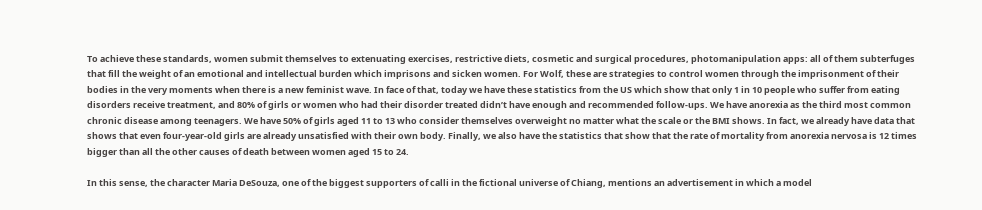To achieve these standards, women submit themselves to extenuating exercises, restrictive diets, cosmetic and surgical procedures, photomanipulation apps: all of them subterfuges that fill the weight of an emotional and intellectual burden which imprisons and sicken women. For Wolf, these are strategies to control women through the imprisonment of their bodies in the very moments when there is a new feminist wave. In face of that, today we have these statistics from the US which show that only 1 in 10 people who suffer from eating disorders receive treatment, and 80% of girls or women who had their disorder treated didn’t have enough and recommended follow-ups. We have anorexia as the third most common chronic disease among teenagers. We have 50% of girls aged 11 to 13 who consider themselves overweight no matter what the scale or the BMI shows. In fact, we already have data that shows that even four-year-old girls are already unsatisfied with their own body. Finally, we also have the statistics that show that the rate of mortality from anorexia nervosa is 12 times bigger than all the other causes of death between women aged 15 to 24.

In this sense, the character Maria DeSouza, one of the biggest supporters of calli in the fictional universe of Chiang, mentions an advertisement in which a model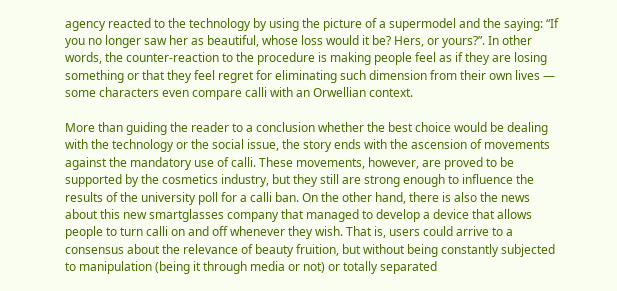agency reacted to the technology by using the picture of a supermodel and the saying: “If you no longer saw her as beautiful, whose loss would it be? Hers, or yours?”. In other words, the counter-reaction to the procedure is making people feel as if they are losing something or that they feel regret for eliminating such dimension from their own lives — some characters even compare calli with an Orwellian context.

More than guiding the reader to a conclusion whether the best choice would be dealing with the technology or the social issue, the story ends with the ascension of movements against the mandatory use of calli. These movements, however, are proved to be supported by the cosmetics industry, but they still are strong enough to influence the results of the university poll for a calli ban. On the other hand, there is also the news about this new smartglasses company that managed to develop a device that allows people to turn calli on and off whenever they wish. That is, users could arrive to a consensus about the relevance of beauty fruition, but without being constantly subjected to manipulation (being it through media or not) or totally separated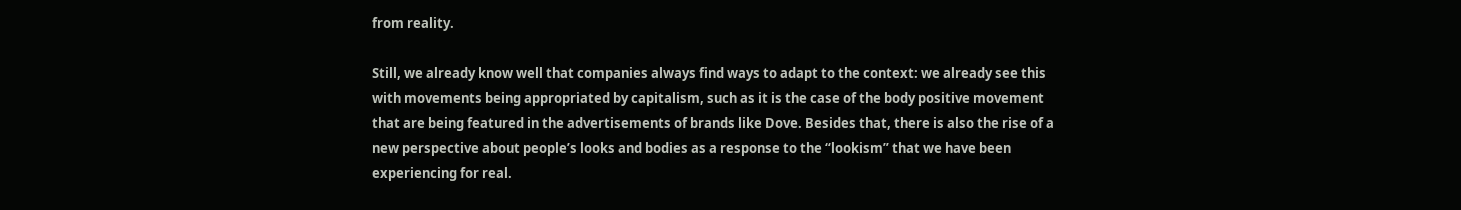from reality.

Still, we already know well that companies always find ways to adapt to the context: we already see this with movements being appropriated by capitalism, such as it is the case of the body positive movement that are being featured in the advertisements of brands like Dove. Besides that, there is also the rise of a new perspective about people’s looks and bodies as a response to the “lookism” that we have been experiencing for real.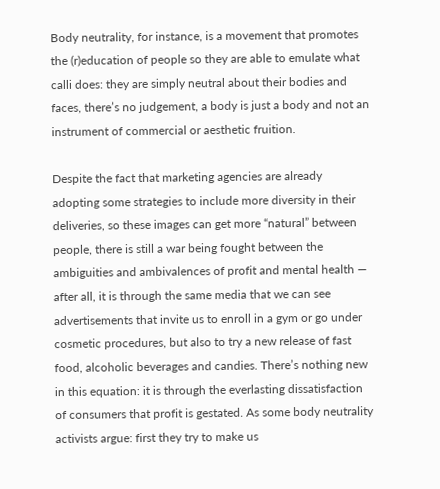Body neutrality, for instance, is a movement that promotes the (r)education of people so they are able to emulate what calli does: they are simply neutral about their bodies and faces, there’s no judgement, a body is just a body and not an instrument of commercial or aesthetic fruition.

Despite the fact that marketing agencies are already adopting some strategies to include more diversity in their deliveries, so these images can get more “natural” between people, there is still a war being fought between the ambiguities and ambivalences of profit and mental health — after all, it is through the same media that we can see advertisements that invite us to enroll in a gym or go under cosmetic procedures, but also to try a new release of fast food, alcoholic beverages and candies. There’s nothing new in this equation: it is through the everlasting dissatisfaction of consumers that profit is gestated. As some body neutrality activists argue: first they try to make us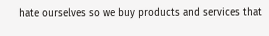hate ourselves so we buy products and services that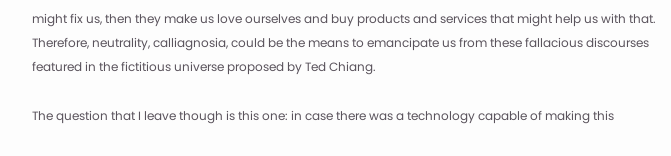might fix us, then they make us love ourselves and buy products and services that might help us with that. Therefore, neutrality, calliagnosia, could be the means to emancipate us from these fallacious discourses featured in the fictitious universe proposed by Ted Chiang.

The question that I leave though is this one: in case there was a technology capable of making this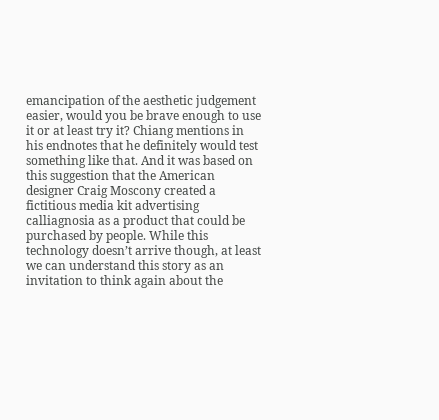emancipation of the aesthetic judgement easier, would you be brave enough to use it or at least try it? Chiang mentions in his endnotes that he definitely would test something like that. And it was based on this suggestion that the American designer Craig Moscony created a fictitious media kit advertising calliagnosia as a product that could be purchased by people. While this technology doesn’t arrive though, at least we can understand this story as an invitation to think again about the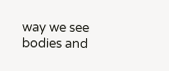way we see bodies and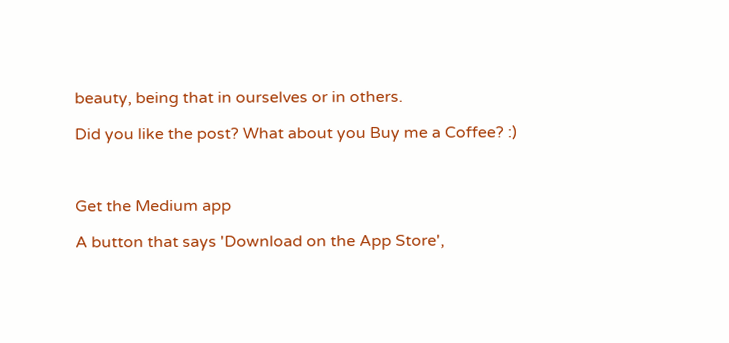beauty, being that in ourselves or in others.

Did you like the post? What about you Buy me a Coffee? :)



Get the Medium app

A button that says 'Download on the App Store',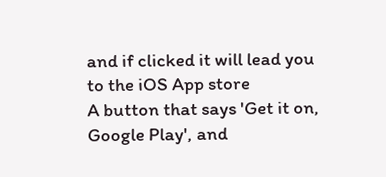and if clicked it will lead you to the iOS App store
A button that says 'Get it on, Google Play', and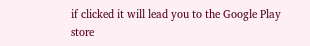if clicked it will lead you to the Google Play store